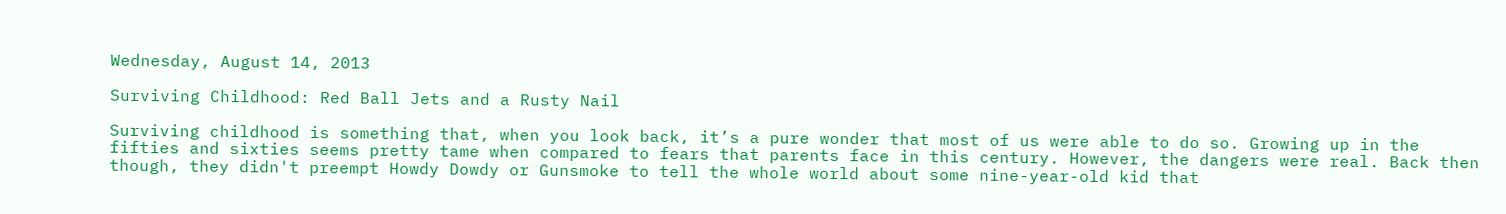Wednesday, August 14, 2013

Surviving Childhood: Red Ball Jets and a Rusty Nail

Surviving childhood is something that, when you look back, it’s a pure wonder that most of us were able to do so. Growing up in the fifties and sixties seems pretty tame when compared to fears that parents face in this century. However, the dangers were real. Back then though, they didn't preempt Howdy Dowdy or Gunsmoke to tell the whole world about some nine-year-old kid that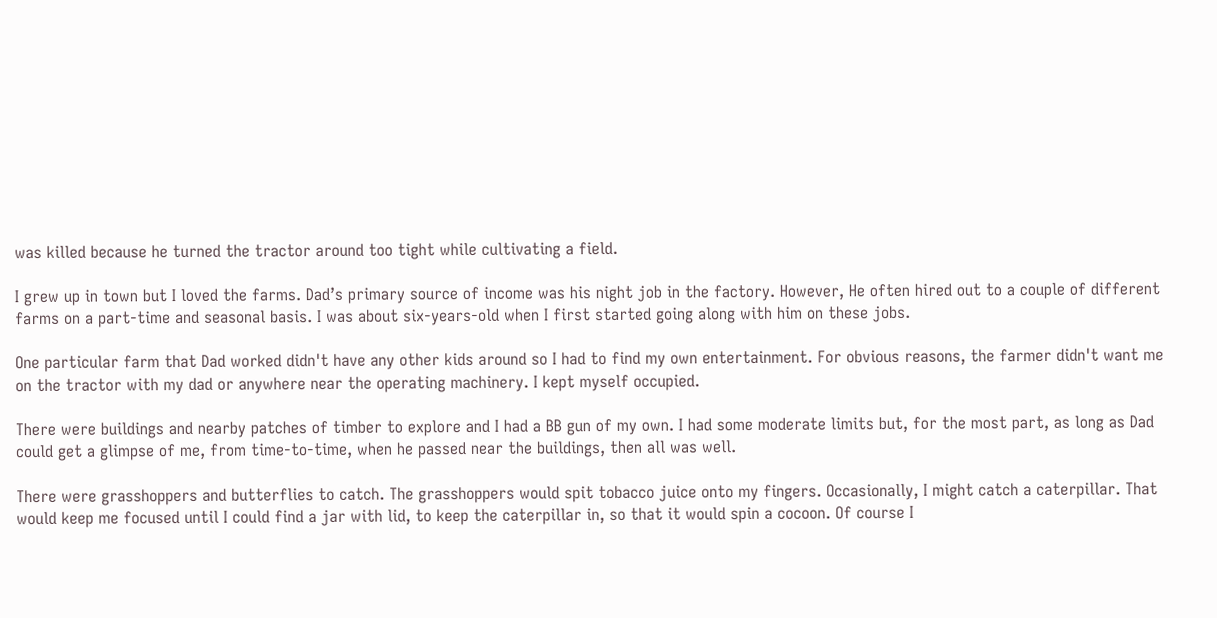was killed because he turned the tractor around too tight while cultivating a field.

I grew up in town but I loved the farms. Dad’s primary source of income was his night job in the factory. However, He often hired out to a couple of different farms on a part-time and seasonal basis. I was about six-years-old when I first started going along with him on these jobs.

One particular farm that Dad worked didn't have any other kids around so I had to find my own entertainment. For obvious reasons, the farmer didn't want me on the tractor with my dad or anywhere near the operating machinery. I kept myself occupied.

There were buildings and nearby patches of timber to explore and I had a BB gun of my own. I had some moderate limits but, for the most part, as long as Dad could get a glimpse of me, from time-to-time, when he passed near the buildings, then all was well.

There were grasshoppers and butterflies to catch. The grasshoppers would spit tobacco juice onto my fingers. Occasionally, I might catch a caterpillar. That would keep me focused until I could find a jar with lid, to keep the caterpillar in, so that it would spin a cocoon. Of course I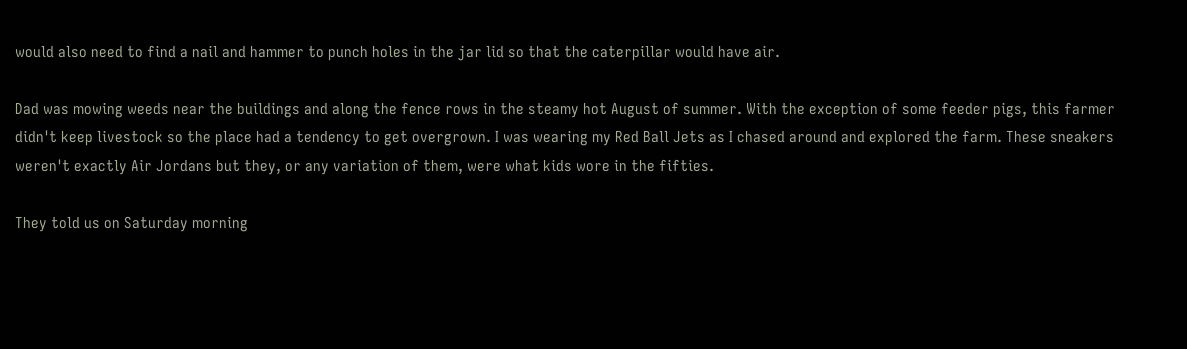would also need to find a nail and hammer to punch holes in the jar lid so that the caterpillar would have air.

Dad was mowing weeds near the buildings and along the fence rows in the steamy hot August of summer. With the exception of some feeder pigs, this farmer didn't keep livestock so the place had a tendency to get overgrown. I was wearing my Red Ball Jets as I chased around and explored the farm. These sneakers weren't exactly Air Jordans but they, or any variation of them, were what kids wore in the fifties.

They told us on Saturday morning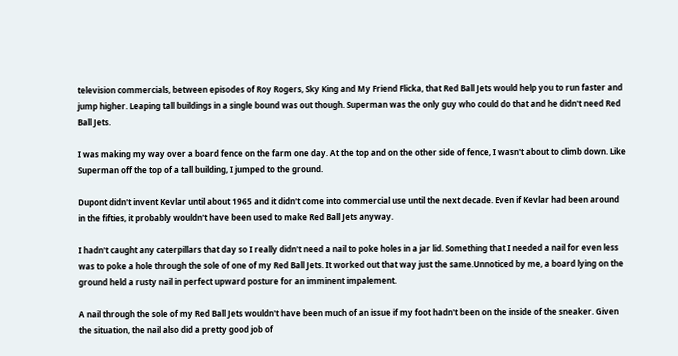television commercials, between episodes of Roy Rogers, Sky King and My Friend Flicka, that Red Ball Jets would help you to run faster and jump higher. Leaping tall buildings in a single bound was out though. Superman was the only guy who could do that and he didn't need Red Ball Jets.

I was making my way over a board fence on the farm one day. At the top and on the other side of fence, I wasn't about to climb down. Like Superman off the top of a tall building, I jumped to the ground.

Dupont didn't invent Kevlar until about 1965 and it didn't come into commercial use until the next decade. Even if Kevlar had been around in the fifties, it probably wouldn't have been used to make Red Ball Jets anyway.

I hadn't caught any caterpillars that day so I really didn't need a nail to poke holes in a jar lid. Something that I needed a nail for even less was to poke a hole through the sole of one of my Red Ball Jets. It worked out that way just the same.Unnoticed by me, a board lying on the ground held a rusty nail in perfect upward posture for an imminent impalement.

A nail through the sole of my Red Ball Jets wouldn't have been much of an issue if my foot hadn't been on the inside of the sneaker. Given the situation, the nail also did a pretty good job of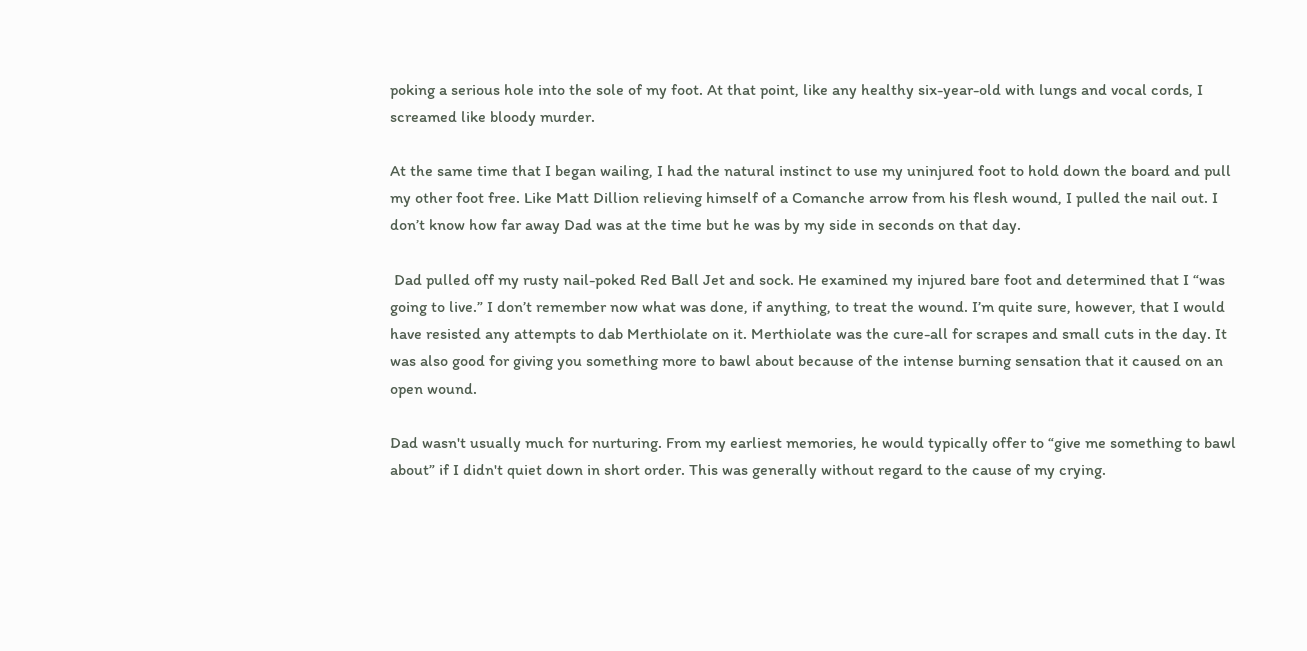poking a serious hole into the sole of my foot. At that point, like any healthy six-year-old with lungs and vocal cords, I screamed like bloody murder.

At the same time that I began wailing, I had the natural instinct to use my uninjured foot to hold down the board and pull my other foot free. Like Matt Dillion relieving himself of a Comanche arrow from his flesh wound, I pulled the nail out. I don’t know how far away Dad was at the time but he was by my side in seconds on that day.

 Dad pulled off my rusty nail-poked Red Ball Jet and sock. He examined my injured bare foot and determined that I “was going to live.” I don’t remember now what was done, if anything, to treat the wound. I’m quite sure, however, that I would have resisted any attempts to dab Merthiolate on it. Merthiolate was the cure-all for scrapes and small cuts in the day. It was also good for giving you something more to bawl about because of the intense burning sensation that it caused on an open wound.

Dad wasn't usually much for nurturing. From my earliest memories, he would typically offer to “give me something to bawl about” if I didn't quiet down in short order. This was generally without regard to the cause of my crying.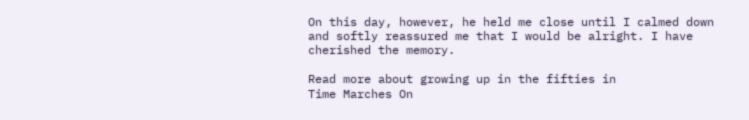On this day, however, he held me close until I calmed down and softly reassured me that I would be alright. I have cherished the memory.

Read more about growing up in the fifties in
Time Marches On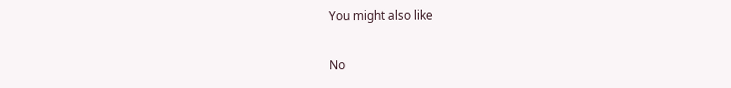You might also like

No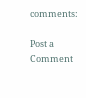comments:

Post a Comment